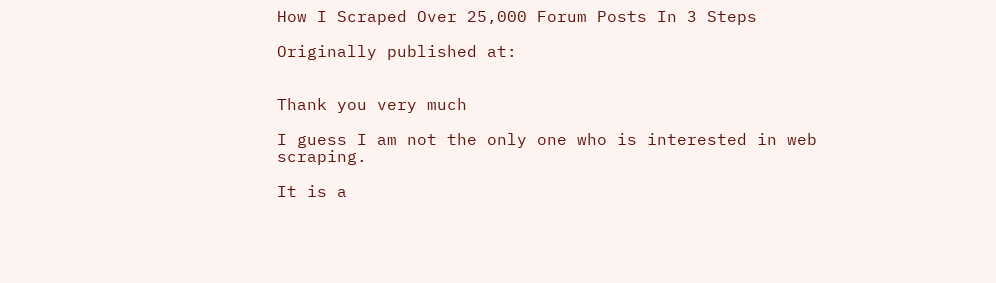How I Scraped Over 25,000 Forum Posts In 3 Steps

Originally published at:


Thank you very much

I guess I am not the only one who is interested in web scraping.

It is a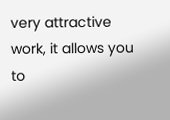very attractive work, it allows you to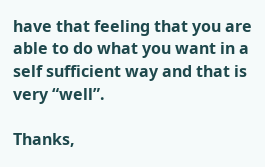have that feeling that you are able to do what you want in a self sufficient way and that is very “well”.

Thanks,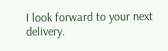I look forward to your next delivery.